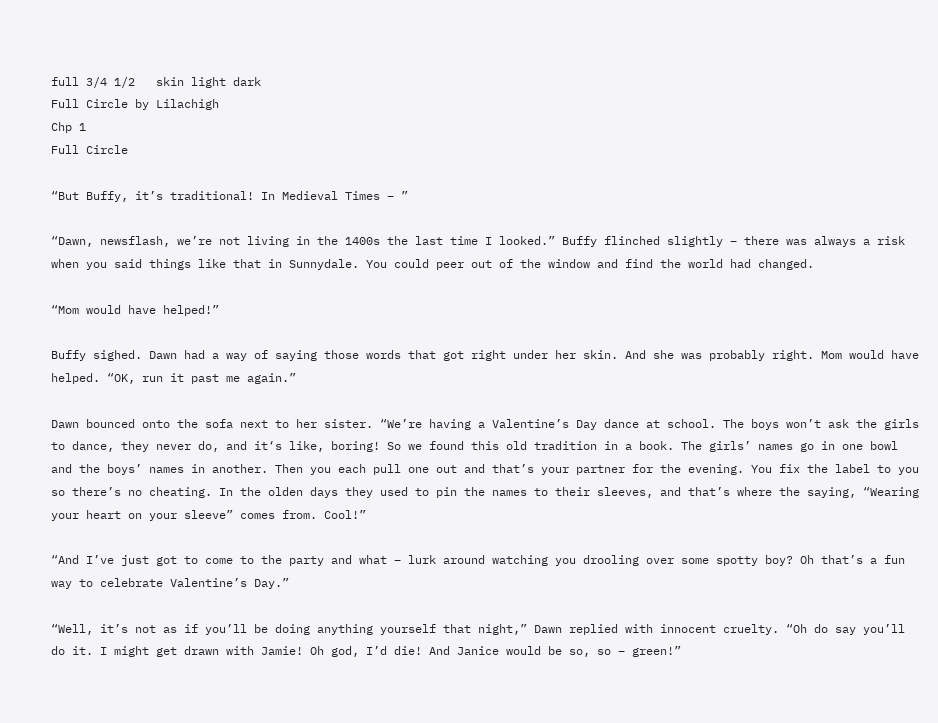full 3/4 1/2   skin light dark
Full Circle by Lilachigh
Chp 1
Full Circle

“But Buffy, it’s traditional! In Medieval Times – ”

“Dawn, newsflash, we’re not living in the 1400s the last time I looked.” Buffy flinched slightly – there was always a risk when you said things like that in Sunnydale. You could peer out of the window and find the world had changed.

“Mom would have helped!”

Buffy sighed. Dawn had a way of saying those words that got right under her skin. And she was probably right. Mom would have helped. “OK, run it past me again.”

Dawn bounced onto the sofa next to her sister. “We’re having a Valentine’s Day dance at school. The boys won’t ask the girls to dance, they never do, and it‘s like, boring! So we found this old tradition in a book. The girls’ names go in one bowl and the boys’ names in another. Then you each pull one out and that’s your partner for the evening. You fix the label to you so there’s no cheating. In the olden days they used to pin the names to their sleeves, and that’s where the saying, “Wearing your heart on your sleeve” comes from. Cool!”

“And I’ve just got to come to the party and what – lurk around watching you drooling over some spotty boy? Oh that’s a fun way to celebrate Valentine’s Day.”

“Well, it’s not as if you’ll be doing anything yourself that night,” Dawn replied with innocent cruelty. “Oh do say you’ll do it. I might get drawn with Jamie! Oh god, I’d die! And Janice would be so, so – green!”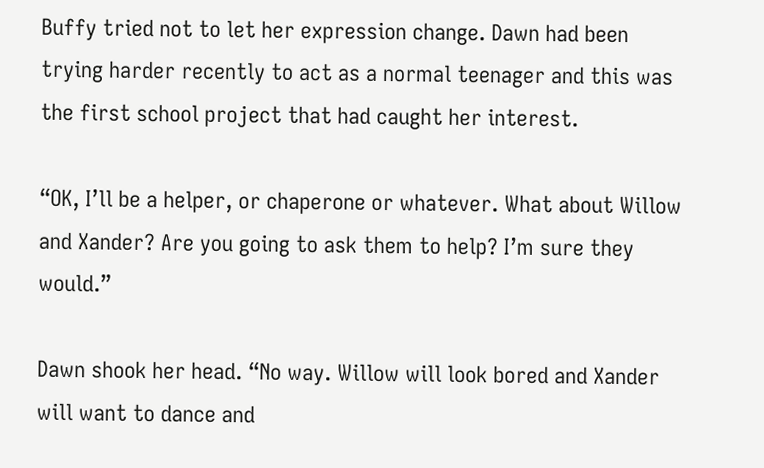Buffy tried not to let her expression change. Dawn had been trying harder recently to act as a normal teenager and this was the first school project that had caught her interest.

“OK, I’ll be a helper, or chaperone or whatever. What about Willow and Xander? Are you going to ask them to help? I’m sure they would.”

Dawn shook her head. “No way. Willow will look bored and Xander will want to dance and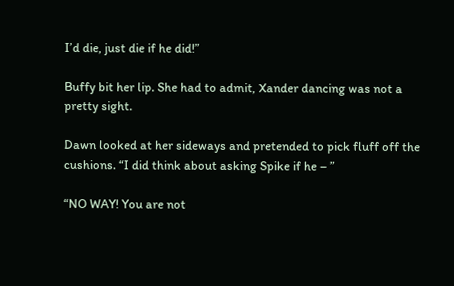I’d die, just die if he did!”

Buffy bit her lip. She had to admit, Xander dancing was not a pretty sight.

Dawn looked at her sideways and pretended to pick fluff off the cushions. “I did think about asking Spike if he – ”

“NO WAY! You are not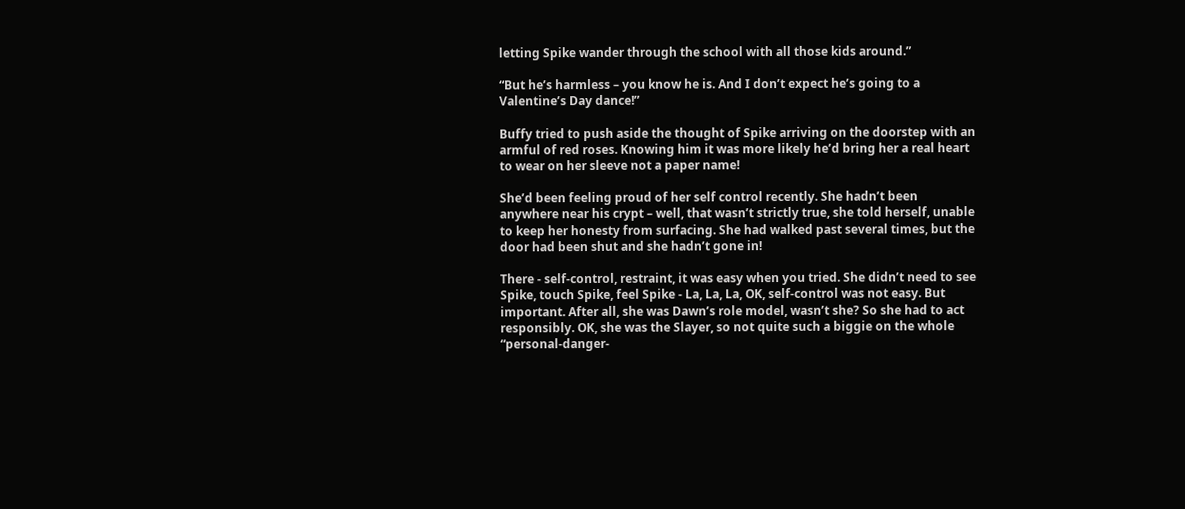letting Spike wander through the school with all those kids around.”

“But he’s harmless – you know he is. And I don’t expect he’s going to a Valentine’s Day dance!”

Buffy tried to push aside the thought of Spike arriving on the doorstep with an armful of red roses. Knowing him it was more likely he’d bring her a real heart to wear on her sleeve not a paper name!

She’d been feeling proud of her self control recently. She hadn’t been anywhere near his crypt – well, that wasn’t strictly true, she told herself, unable to keep her honesty from surfacing. She had walked past several times, but the door had been shut and she hadn’t gone in!

There - self-control, restraint, it was easy when you tried. She didn’t need to see Spike, touch Spike, feel Spike - La, La, La, OK, self-control was not easy. But important. After all, she was Dawn’s role model, wasn’t she? So she had to act responsibly. OK, she was the Slayer, so not quite such a biggie on the whole “personal-danger-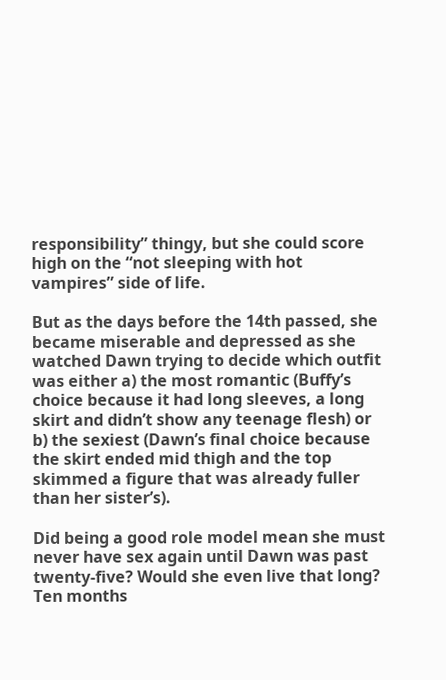responsibility” thingy, but she could score high on the “not sleeping with hot vampires” side of life.

But as the days before the 14th passed, she became miserable and depressed as she watched Dawn trying to decide which outfit was either a) the most romantic (Buffy’s choice because it had long sleeves, a long skirt and didn’t show any teenage flesh) or b) the sexiest (Dawn’s final choice because the skirt ended mid thigh and the top skimmed a figure that was already fuller than her sister’s).

Did being a good role model mean she must never have sex again until Dawn was past twenty-five? Would she even live that long? Ten months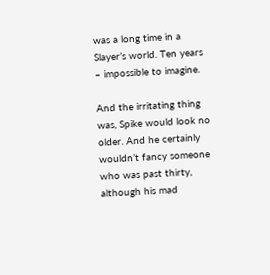was a long time in a Slayer’s world. Ten years – impossible to imagine.

And the irritating thing was, Spike would look no older. And he certainly wouldn’t fancy someone who was past thirty, although his mad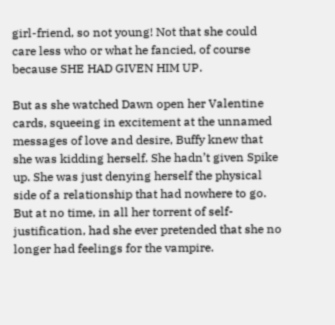girl-friend, so not young! Not that she could care less who or what he fancied, of course because SHE HAD GIVEN HIM UP.

But as she watched Dawn open her Valentine cards, squeeing in excitement at the unnamed messages of love and desire, Buffy knew that she was kidding herself. She hadn’t given Spike up. She was just denying herself the physical side of a relationship that had nowhere to go. But at no time, in all her torrent of self-justification, had she ever pretended that she no longer had feelings for the vampire.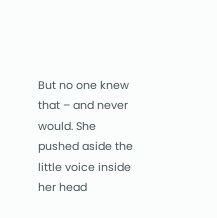But no one knew that – and never would. She pushed aside the little voice inside her head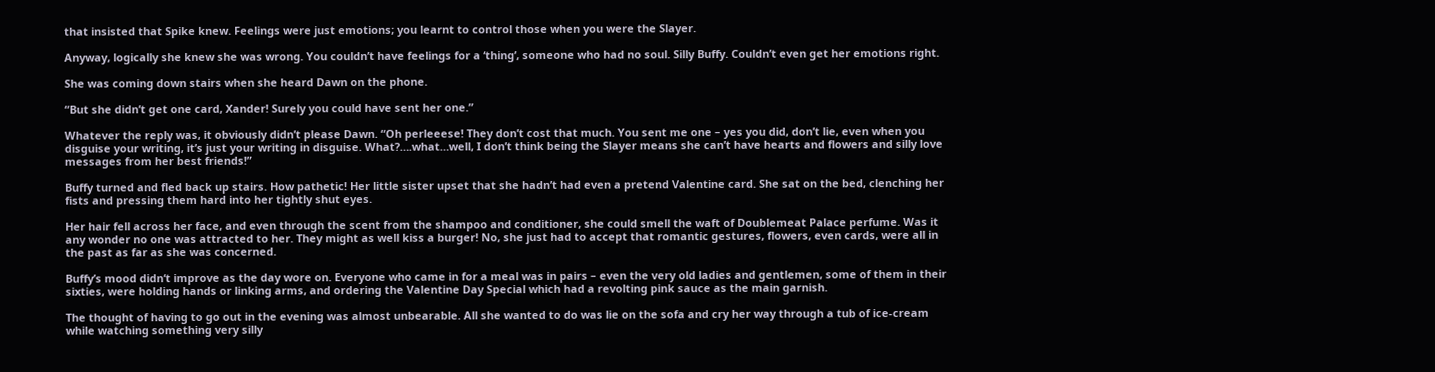that insisted that Spike knew. Feelings were just emotions; you learnt to control those when you were the Slayer.

Anyway, logically she knew she was wrong. You couldn’t have feelings for a ‘thing’, someone who had no soul. Silly Buffy. Couldn’t even get her emotions right.

She was coming down stairs when she heard Dawn on the phone.

“But she didn’t get one card, Xander! Surely you could have sent her one.”

Whatever the reply was, it obviously didn’t please Dawn. “Oh perleeese! They don’t cost that much. You sent me one – yes you did, don’t lie, even when you disguise your writing, it’s just your writing in disguise. What?….what…well, I don’t think being the Slayer means she can’t have hearts and flowers and silly love messages from her best friends!”

Buffy turned and fled back up stairs. How pathetic! Her little sister upset that she hadn’t had even a pretend Valentine card. She sat on the bed, clenching her fists and pressing them hard into her tightly shut eyes.

Her hair fell across her face, and even through the scent from the shampoo and conditioner, she could smell the waft of Doublemeat Palace perfume. Was it any wonder no one was attracted to her. They might as well kiss a burger! No, she just had to accept that romantic gestures, flowers, even cards, were all in the past as far as she was concerned.

Buffy’s mood didn‘t improve as the day wore on. Everyone who came in for a meal was in pairs – even the very old ladies and gentlemen, some of them in their sixties, were holding hands or linking arms, and ordering the Valentine Day Special which had a revolting pink sauce as the main garnish.

The thought of having to go out in the evening was almost unbearable. All she wanted to do was lie on the sofa and cry her way through a tub of ice-cream while watching something very silly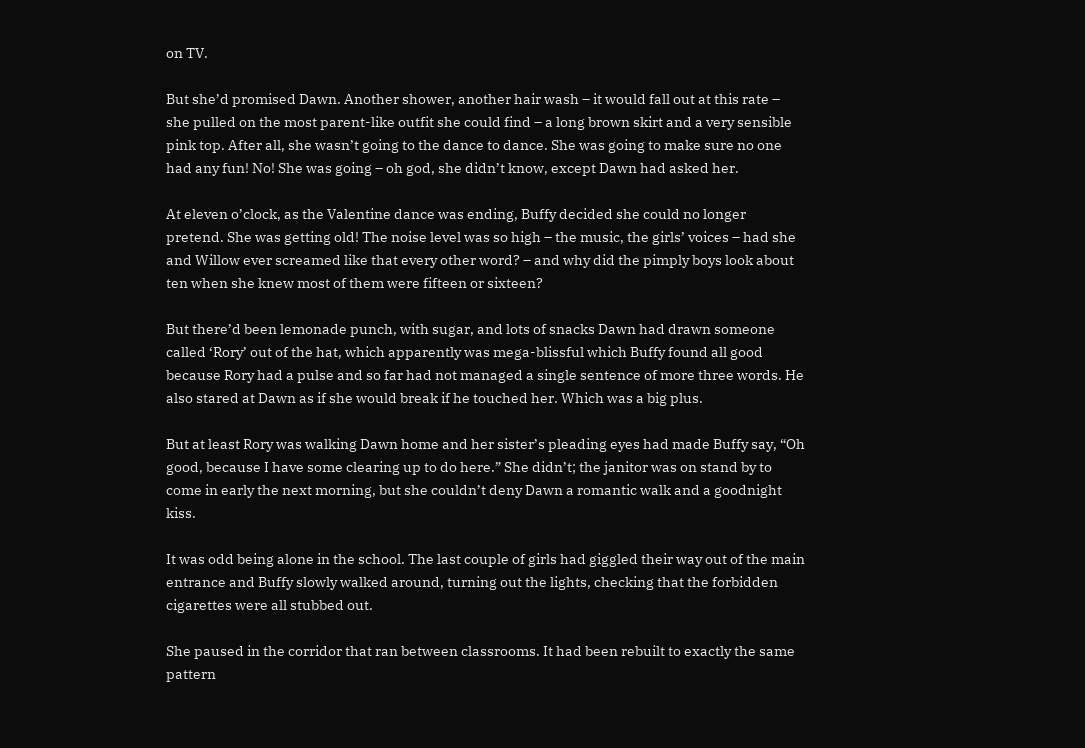on TV.

But she’d promised Dawn. Another shower, another hair wash – it would fall out at this rate – she pulled on the most parent-like outfit she could find – a long brown skirt and a very sensible pink top. After all, she wasn’t going to the dance to dance. She was going to make sure no one had any fun! No! She was going – oh god, she didn’t know, except Dawn had asked her.

At eleven o’clock, as the Valentine dance was ending, Buffy decided she could no longer pretend. She was getting old! The noise level was so high – the music, the girls’ voices – had she and Willow ever screamed like that every other word? – and why did the pimply boys look about ten when she knew most of them were fifteen or sixteen?

But there’d been lemonade punch, with sugar, and lots of snacks Dawn had drawn someone called ‘Rory’ out of the hat, which apparently was mega-blissful which Buffy found all good because Rory had a pulse and so far had not managed a single sentence of more three words. He also stared at Dawn as if she would break if he touched her. Which was a big plus.

But at least Rory was walking Dawn home and her sister’s pleading eyes had made Buffy say, “Oh good, because I have some clearing up to do here.” She didn’t; the janitor was on stand by to come in early the next morning, but she couldn’t deny Dawn a romantic walk and a goodnight kiss.

It was odd being alone in the school. The last couple of girls had giggled their way out of the main entrance and Buffy slowly walked around, turning out the lights, checking that the forbidden cigarettes were all stubbed out.

She paused in the corridor that ran between classrooms. It had been rebuilt to exactly the same pattern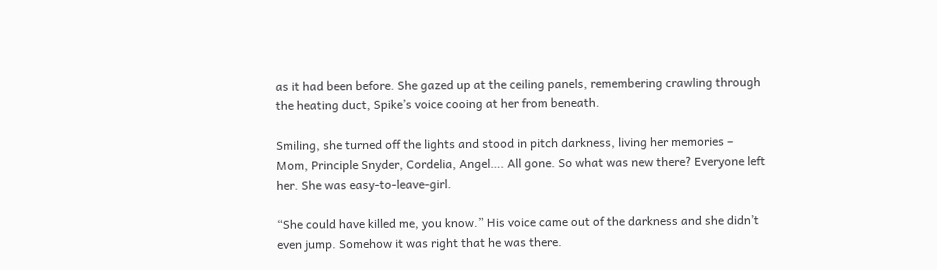as it had been before. She gazed up at the ceiling panels, remembering crawling through the heating duct, Spike’s voice cooing at her from beneath.

Smiling, she turned off the lights and stood in pitch darkness, living her memories – Mom, Principle Snyder, Cordelia, Angel…. All gone. So what was new there? Everyone left her. She was easy-to-leave-girl.

“She could have killed me, you know.” His voice came out of the darkness and she didn’t even jump. Somehow it was right that he was there.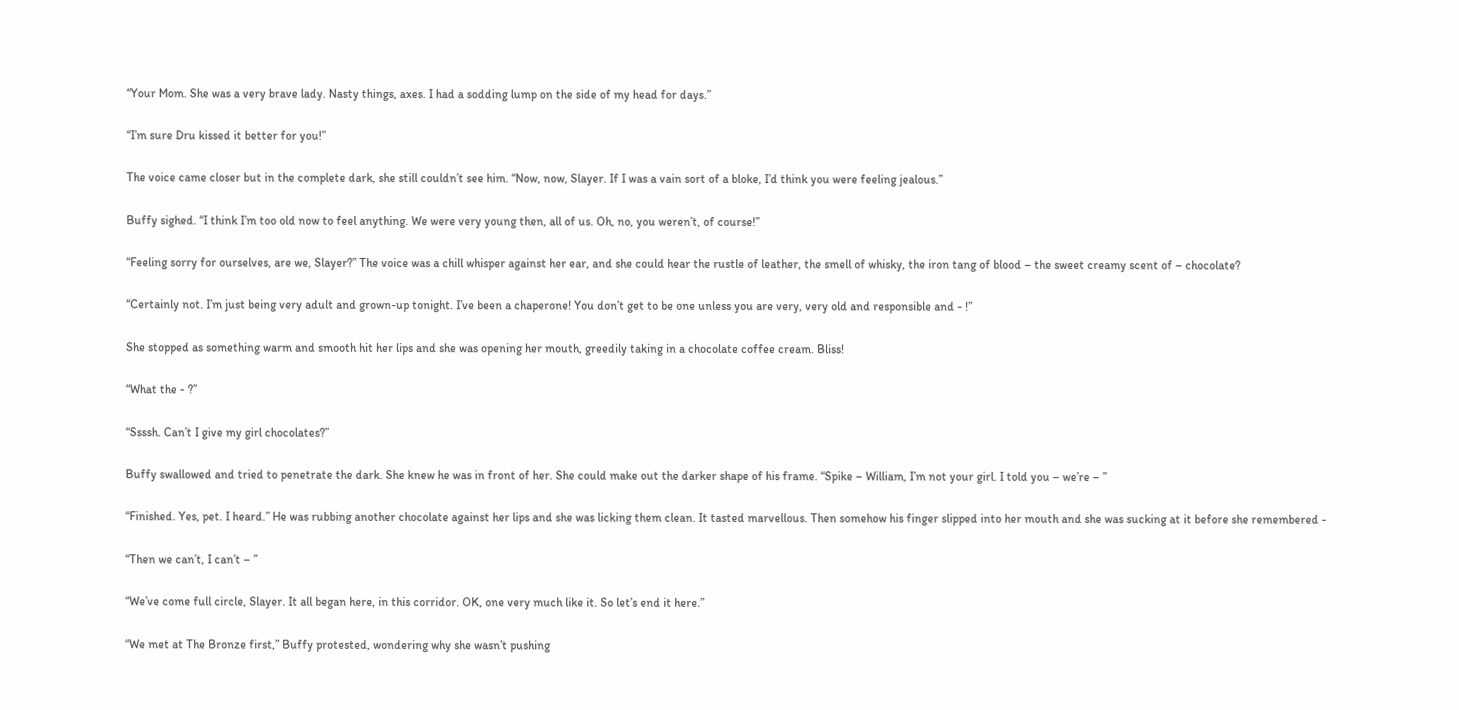“Your Mom. She was a very brave lady. Nasty things, axes. I had a sodding lump on the side of my head for days.”

“I’m sure Dru kissed it better for you!”

The voice came closer but in the complete dark, she still couldn’t see him. “Now, now, Slayer. If I was a vain sort of a bloke, I’d think you were feeling jealous.”

Buffy sighed. “I think I’m too old now to feel anything. We were very young then, all of us. Oh, no, you weren’t, of course!”

“Feeling sorry for ourselves, are we, Slayer?” The voice was a chill whisper against her ear, and she could hear the rustle of leather, the smell of whisky, the iron tang of blood – the sweet creamy scent of – chocolate?

“Certainly not. I’m just being very adult and grown-up tonight. I’ve been a chaperone! You don’t get to be one unless you are very, very old and responsible and - !”

She stopped as something warm and smooth hit her lips and she was opening her mouth, greedily taking in a chocolate coffee cream. Bliss!

“What the - ?”

“Ssssh. Can’t I give my girl chocolates?”

Buffy swallowed and tried to penetrate the dark. She knew he was in front of her. She could make out the darker shape of his frame. “Spike – William, I’m not your girl. I told you – we’re – ”

“Finished. Yes, pet. I heard.” He was rubbing another chocolate against her lips and she was licking them clean. It tasted marvellous. Then somehow his finger slipped into her mouth and she was sucking at it before she remembered -

“Then we can’t, I can’t – ”

“We’ve come full circle, Slayer. It all began here, in this corridor. OK, one very much like it. So let’s end it here.”

“We met at The Bronze first,” Buffy protested, wondering why she wasn’t pushing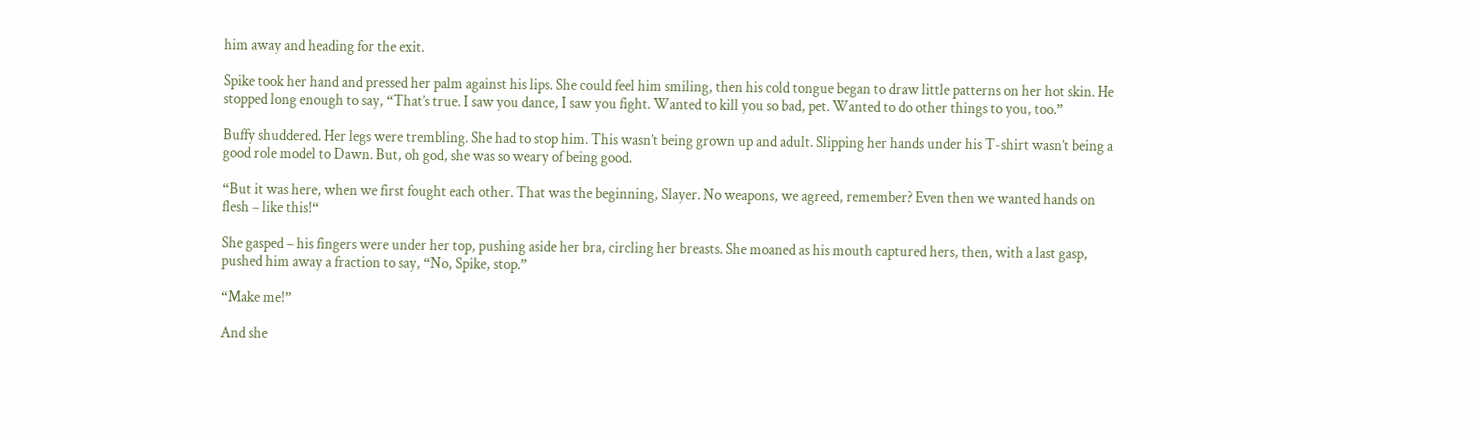him away and heading for the exit.

Spike took her hand and pressed her palm against his lips. She could feel him smiling, then his cold tongue began to draw little patterns on her hot skin. He stopped long enough to say, “That’s true. I saw you dance, I saw you fight. Wanted to kill you so bad, pet. Wanted to do other things to you, too.”

Buffy shuddered. Her legs were trembling. She had to stop him. This wasn’t being grown up and adult. Slipping her hands under his T-shirt wasn’t being a good role model to Dawn. But, oh god, she was so weary of being good.

“But it was here, when we first fought each other. That was the beginning, Slayer. No weapons, we agreed, remember? Even then we wanted hands on flesh – like this!“

She gasped – his fingers were under her top, pushing aside her bra, circling her breasts. She moaned as his mouth captured hers, then, with a last gasp, pushed him away a fraction to say, “No, Spike, stop.”

“Make me!”

And she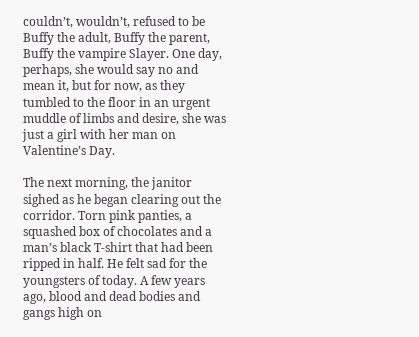couldn’t, wouldn’t, refused to be Buffy the adult, Buffy the parent, Buffy the vampire Slayer. One day, perhaps, she would say no and mean it, but for now, as they tumbled to the floor in an urgent muddle of limbs and desire, she was just a girl with her man on Valentine’s Day.

The next morning, the janitor sighed as he began clearing out the corridor. Torn pink panties, a squashed box of chocolates and a man’s black T-shirt that had been ripped in half. He felt sad for the youngsters of today. A few years ago, blood and dead bodies and gangs high on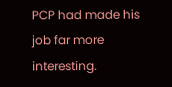PCP had made his job far more interesting.